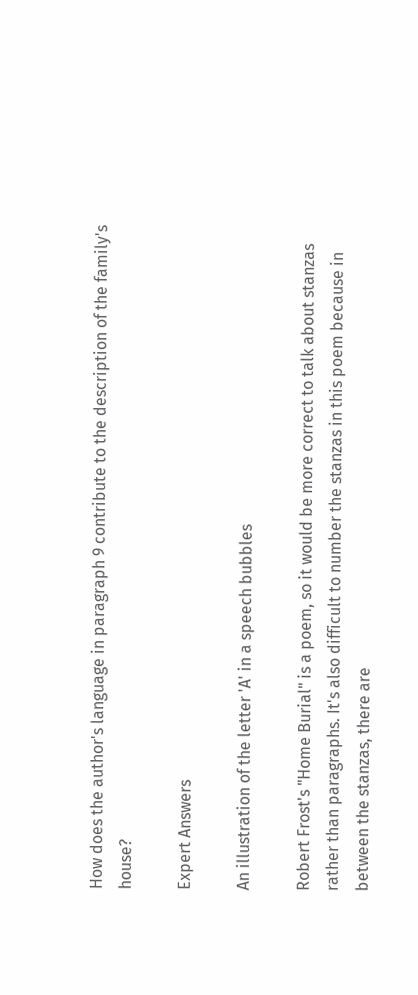How does the author's language in paragraph 9 contribute to the description of the family's house?

Expert Answers

An illustration of the letter 'A' in a speech bubbles

Robert Frost's "Home Burial" is a poem, so it would be more correct to talk about stanzas rather than paragraphs. It's also difficult to number the stanzas in this poem because in between the stanzas, there are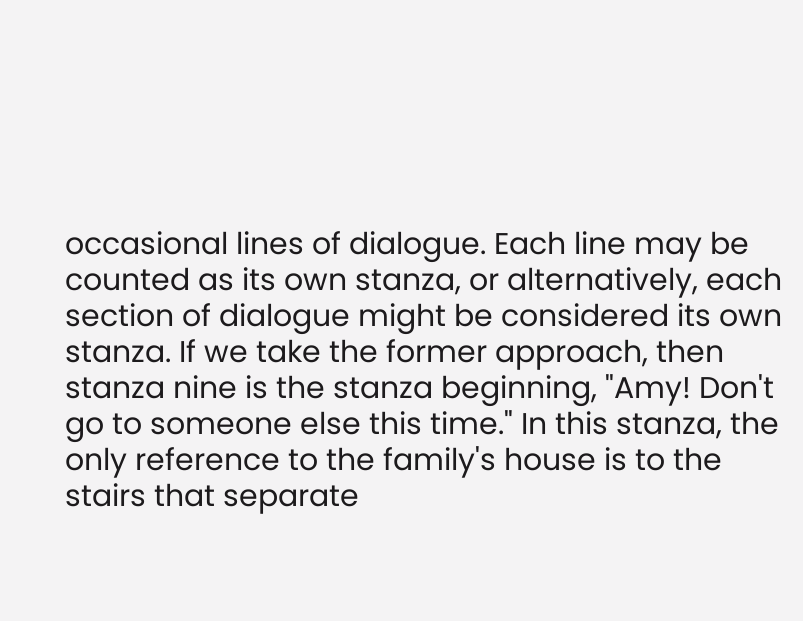occasional lines of dialogue. Each line may be counted as its own stanza, or alternatively, each section of dialogue might be considered its own stanza. If we take the former approach, then stanza nine is the stanza beginning, "Amy! Don't go to someone else this time." In this stanza, the only reference to the family's house is to the stairs that separate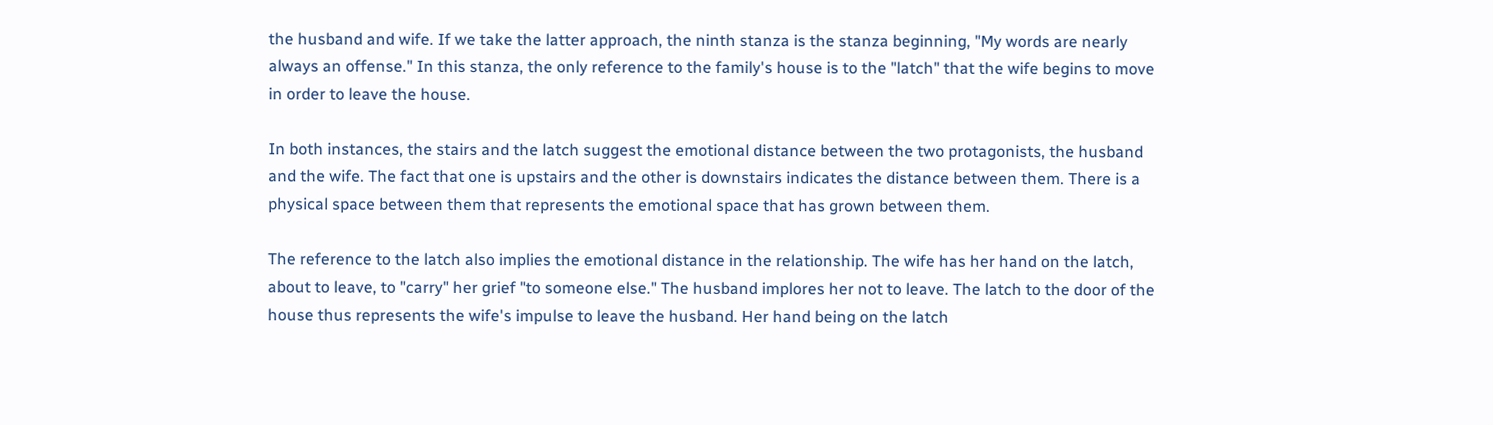the husband and wife. If we take the latter approach, the ninth stanza is the stanza beginning, "My words are nearly always an offense." In this stanza, the only reference to the family's house is to the "latch" that the wife begins to move in order to leave the house.

In both instances, the stairs and the latch suggest the emotional distance between the two protagonists, the husband and the wife. The fact that one is upstairs and the other is downstairs indicates the distance between them. There is a physical space between them that represents the emotional space that has grown between them.

The reference to the latch also implies the emotional distance in the relationship. The wife has her hand on the latch, about to leave, to "carry" her grief "to someone else." The husband implores her not to leave. The latch to the door of the house thus represents the wife's impulse to leave the husband. Her hand being on the latch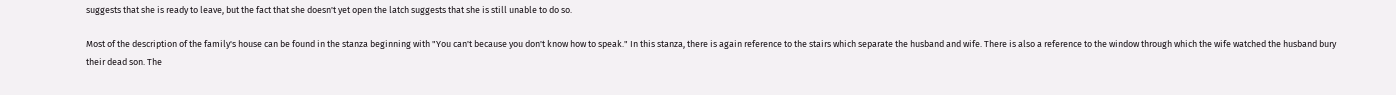suggests that she is ready to leave, but the fact that she doesn't yet open the latch suggests that she is still unable to do so.

Most of the description of the family's house can be found in the stanza beginning with "You can't because you don't know how to speak." In this stanza, there is again reference to the stairs which separate the husband and wife. There is also a reference to the window through which the wife watched the husband bury their dead son. The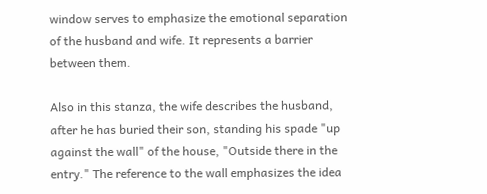window serves to emphasize the emotional separation of the husband and wife. It represents a barrier between them.

Also in this stanza, the wife describes the husband, after he has buried their son, standing his spade "up against the wall" of the house, "Outside there in the entry." The reference to the wall emphasizes the idea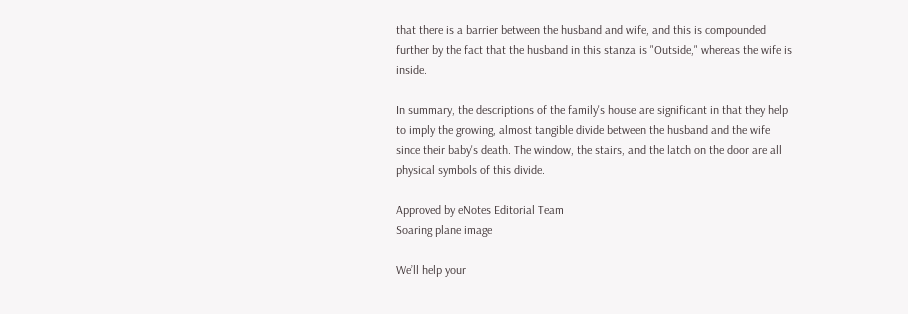that there is a barrier between the husband and wife, and this is compounded further by the fact that the husband in this stanza is "Outside," whereas the wife is inside.

In summary, the descriptions of the family's house are significant in that they help to imply the growing, almost tangible divide between the husband and the wife since their baby's death. The window, the stairs, and the latch on the door are all physical symbols of this divide.

Approved by eNotes Editorial Team
Soaring plane image

We’ll help your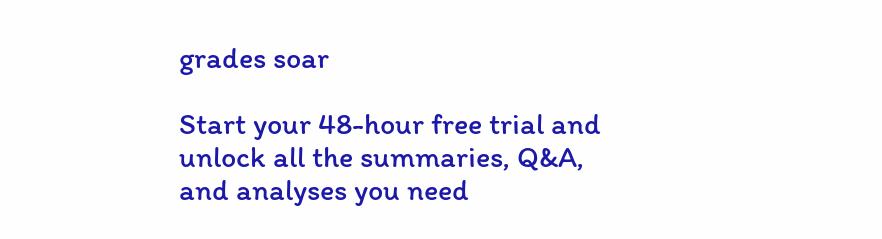grades soar

Start your 48-hour free trial and unlock all the summaries, Q&A, and analyses you need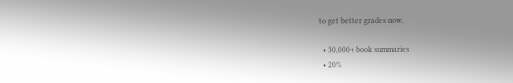to get better grades now.

  • 30,000+ book summaries
  • 20%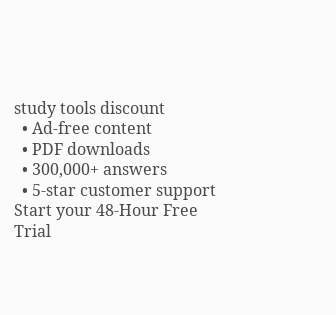study tools discount
  • Ad-free content
  • PDF downloads
  • 300,000+ answers
  • 5-star customer support
Start your 48-Hour Free Trial